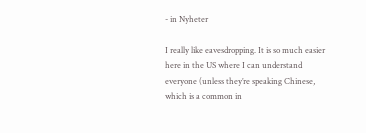- in Nyheter

I really like eavesdropping. It is so much easier here in the US where I can understand everyone (unless they’re speaking Chinese, which is a common in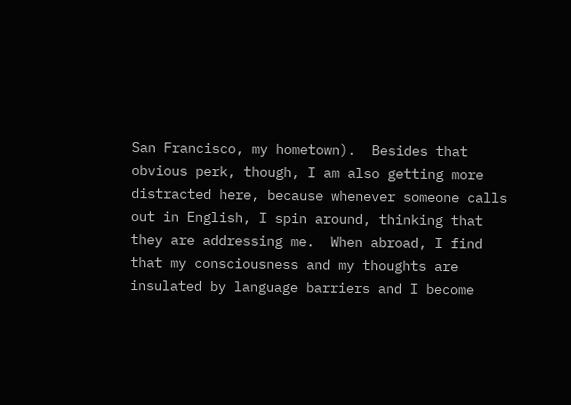San Francisco, my hometown).  Besides that obvious perk, though, I am also getting more distracted here, because whenever someone calls out in English, I spin around, thinking that they are addressing me.  When abroad, I find that my consciousness and my thoughts are insulated by language barriers and I become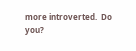more introverted.  Do you?